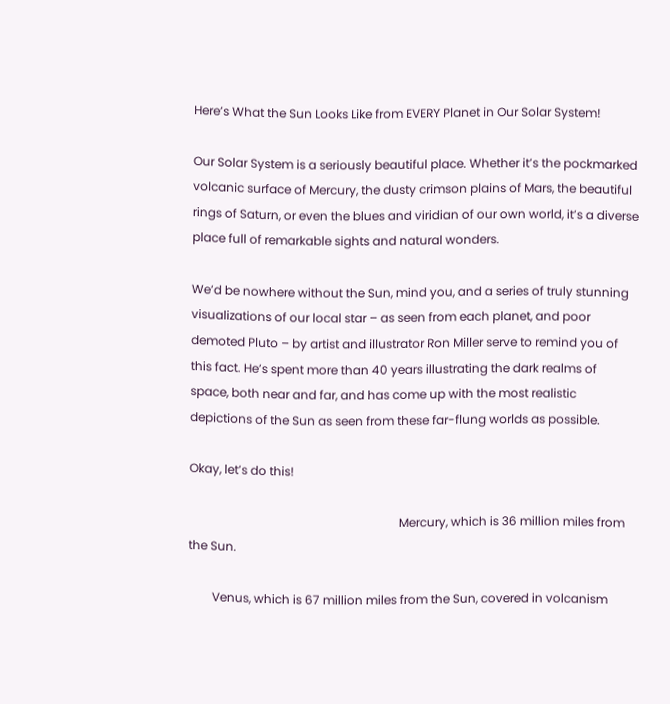Here’s What the Sun Looks Like from EVERY Planet in Our Solar System!

Our Solar System is a seriously beautiful place. Whether it’s the pockmarked volcanic surface of Mercury, the dusty crimson plains of Mars, the beautiful rings of Saturn, or even the blues and viridian of our own world, it’s a diverse place full of remarkable sights and natural wonders.

We’d be nowhere without the Sun, mind you, and a series of truly stunning visualizations of our local star – as seen from each planet, and poor demoted Pluto – by artist and illustrator Ron Miller serve to remind you of this fact. He’s spent more than 40 years illustrating the dark realms of space, both near and far, and has come up with the most realistic depictions of the Sun as seen from these far-flung worlds as possible.

Okay, let’s do this!

                                                                      Mercury, which is 36 million miles from the Sun.

        Venus, which is 67 million miles from the Sun, covered in volcanism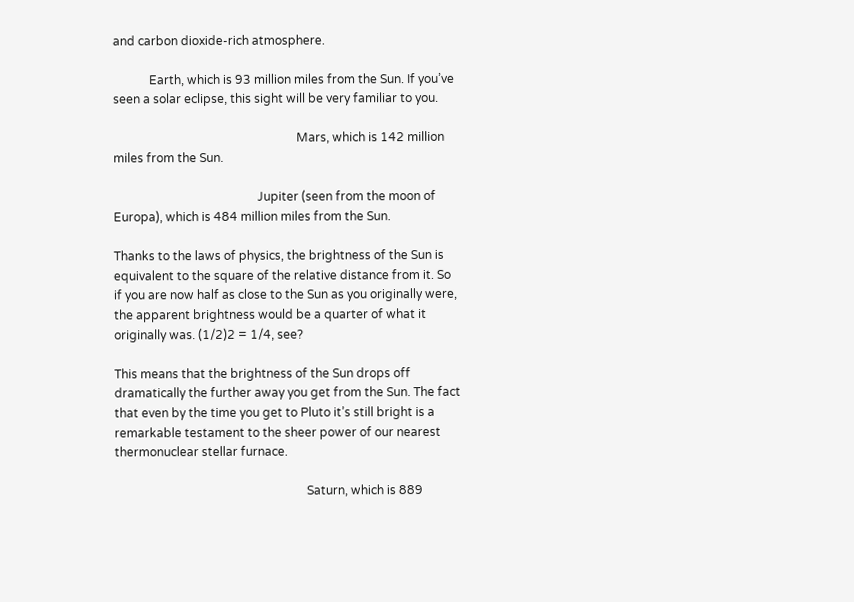and carbon dioxide-rich atmosphere.

            Earth, which is 93 million miles from the Sun. If you’ve seen a solar eclipse, this sight will be very familiar to you.

                                                             Mars, which is 142 million miles from the Sun.

                                                Jupiter (seen from the moon of Europa), which is 484 million miles from the Sun.

Thanks to the laws of physics, the brightness of the Sun is equivalent to the square of the relative distance from it. So if you are now half as close to the Sun as you originally were, the apparent brightness would be a quarter of what it originally was. (1/2)2 = 1/4, see?

This means that the brightness of the Sun drops off dramatically the further away you get from the Sun. The fact that even by the time you get to Pluto it’s still bright is a remarkable testament to the sheer power of our nearest thermonuclear stellar furnace.

                                                                Saturn, which is 889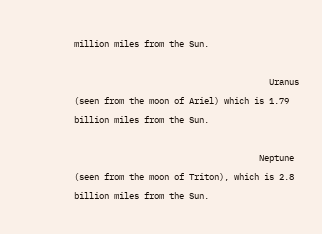million miles from the Sun.

                                       Uranus (seen from the moon of Ariel) which is 1.79 billion miles from the Sun.

                                     Neptune (seen from the moon of Triton), which is 2.8 billion miles from the Sun.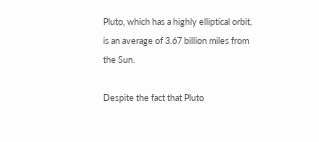Pluto, which has a highly elliptical orbit, is an average of 3.67 billion miles from the Sun.

Despite the fact that Pluto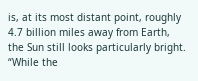is, at its most distant point, roughly 4.7 billion miles away from Earth, the Sun still looks particularly bright. “While the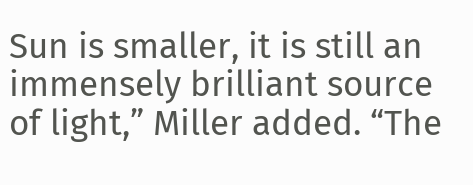Sun is smaller, it is still an immensely brilliant source of light,” Miller added. “The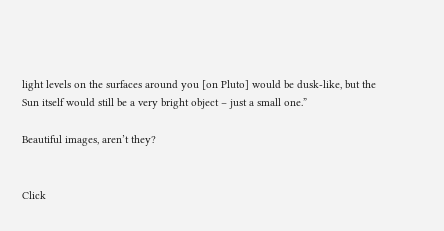light levels on the surfaces around you [on Pluto] would be dusk-like, but the Sun itself would still be a very bright object – just a small one.”

Beautiful images, aren’t they?


Click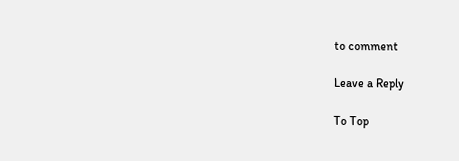to comment

Leave a Reply

To Top